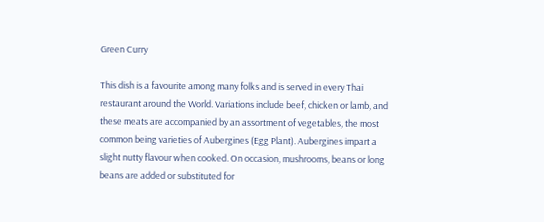Green Curry

This dish is a favourite among many folks and is served in every Thai restaurant around the World. Variations include beef, chicken or lamb, and these meats are accompanied by an assortment of vegetables, the most common being varieties of Aubergines (Egg Plant). Aubergines impart a slight nutty flavour when cooked. On occasion, mushrooms, beans or long beans are added or substituted for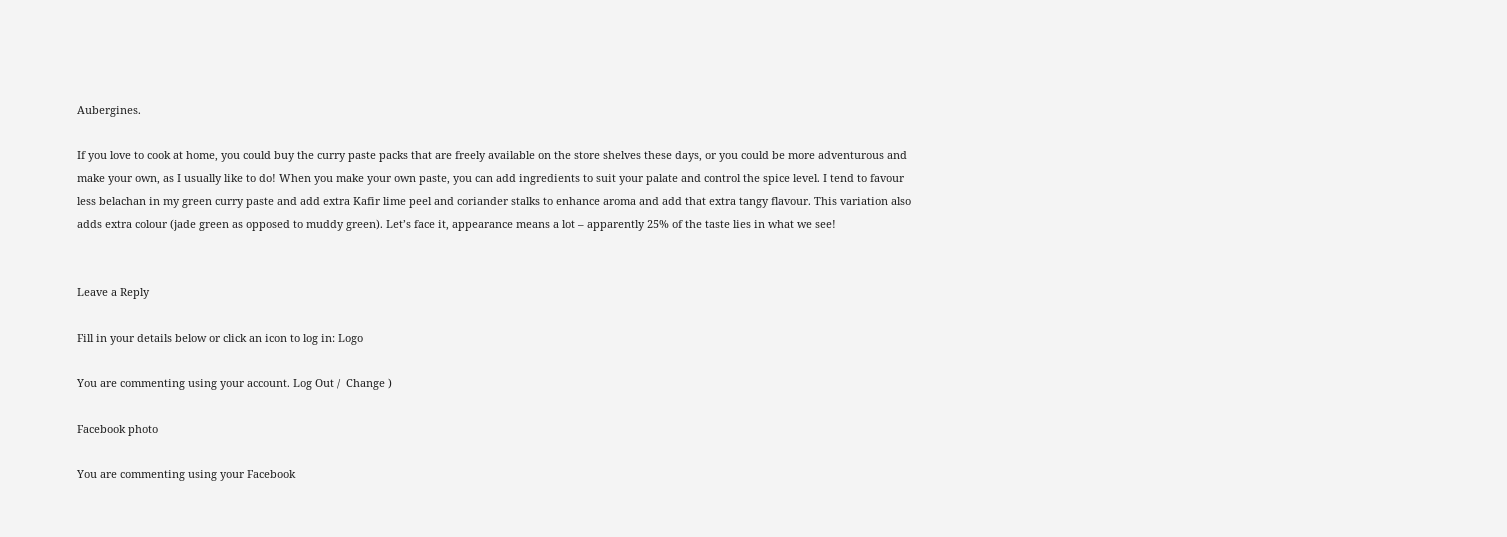Aubergines.

If you love to cook at home, you could buy the curry paste packs that are freely available on the store shelves these days, or you could be more adventurous and make your own, as I usually like to do! When you make your own paste, you can add ingredients to suit your palate and control the spice level. I tend to favour less belachan in my green curry paste and add extra Kafir lime peel and coriander stalks to enhance aroma and add that extra tangy flavour. This variation also adds extra colour (jade green as opposed to muddy green). Let’s face it, appearance means a lot – apparently 25% of the taste lies in what we see!


Leave a Reply

Fill in your details below or click an icon to log in: Logo

You are commenting using your account. Log Out /  Change )

Facebook photo

You are commenting using your Facebook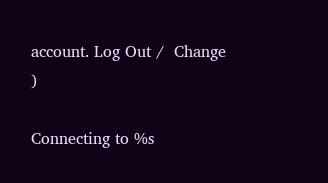account. Log Out /  Change )

Connecting to %s